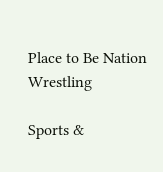Place to Be Nation Wrestling

Sports &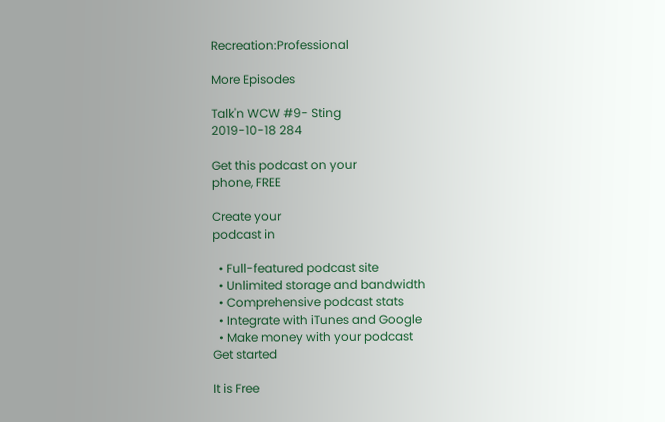Recreation:Professional

More Episodes

Talk'n WCW #9- Sting
2019-10-18 284

Get this podcast on your
phone, FREE

Create your
podcast in

  • Full-featured podcast site
  • Unlimited storage and bandwidth
  • Comprehensive podcast stats
  • Integrate with iTunes and Google
  • Make money with your podcast
Get started

It is Free